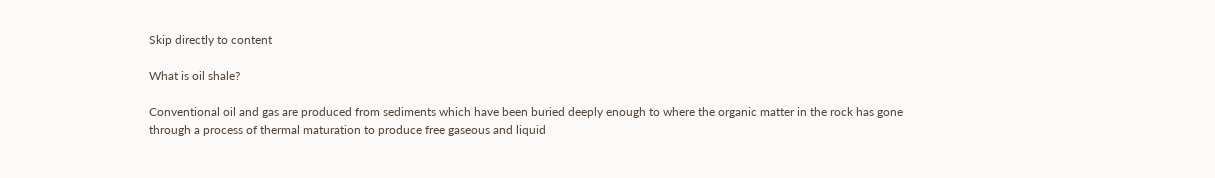Skip directly to content

What is oil shale?

Conventional oil and gas are produced from sediments which have been buried deeply enough to where the organic matter in the rock has gone through a process of thermal maturation to produce free gaseous and liquid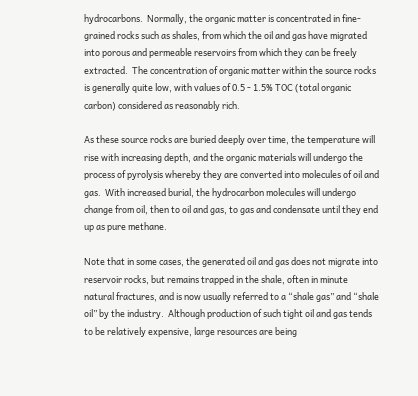hydrocarbons.  Normally, the organic matter is concentrated in fine-grained rocks such as shales, from which the oil and gas have migrated into porous and permeable reservoirs from which they can be freely extracted.  The concentration of organic matter within the source rocks is generally quite low, with values of 0.5 - 1.5% TOC (total organic carbon) considered as reasonably rich.

As these source rocks are buried deeply over time, the temperature will rise with increasing depth, and the organic materials will undergo the process of pyrolysis whereby they are converted into molecules of oil and gas.  With increased burial, the hydrocarbon molecules will undergo change from oil, then to oil and gas, to gas and condensate until they end up as pure methane.

Note that in some cases, the generated oil and gas does not migrate into reservoir rocks, but remains trapped in the shale, often in minute natural fractures, and is now usually referred to a “shale gas” and “shale oil” by the industry.  Although production of such tight oil and gas tends to be relatively expensive, large resources are being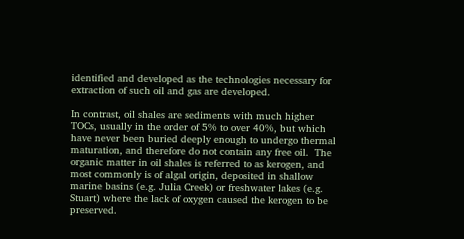identified and developed as the technologies necessary for extraction of such oil and gas are developed.

In contrast, oil shales are sediments with much higher TOCs, usually in the order of 5% to over 40%, but which have never been buried deeply enough to undergo thermal maturation, and therefore do not contain any free oil.  The organic matter in oil shales is referred to as kerogen, and most commonly is of algal origin, deposited in shallow marine basins (e.g. Julia Creek) or freshwater lakes (e.g. Stuart) where the lack of oxygen caused the kerogen to be preserved.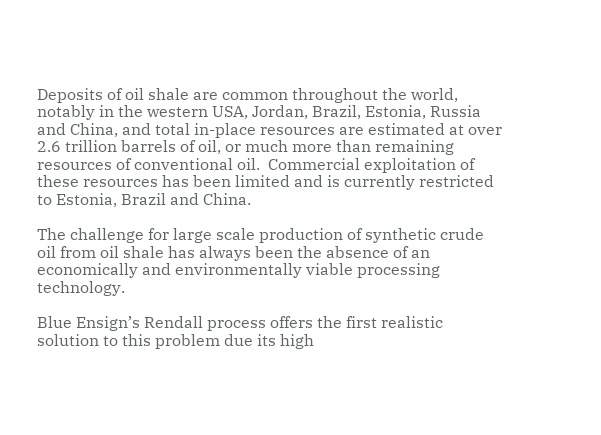Deposits of oil shale are common throughout the world, notably in the western USA, Jordan, Brazil, Estonia, Russia and China, and total in-place resources are estimated at over 2.6 trillion barrels of oil, or much more than remaining resources of conventional oil.  Commercial exploitation of these resources has been limited and is currently restricted to Estonia, Brazil and China.

The challenge for large scale production of synthetic crude oil from oil shale has always been the absence of an economically and environmentally viable processing technology.

Blue Ensign’s Rendall process offers the first realistic solution to this problem due its high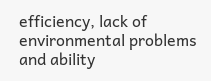efficiency, lack of environmental problems and ability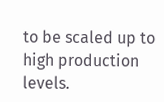to be scaled up to high production levels.